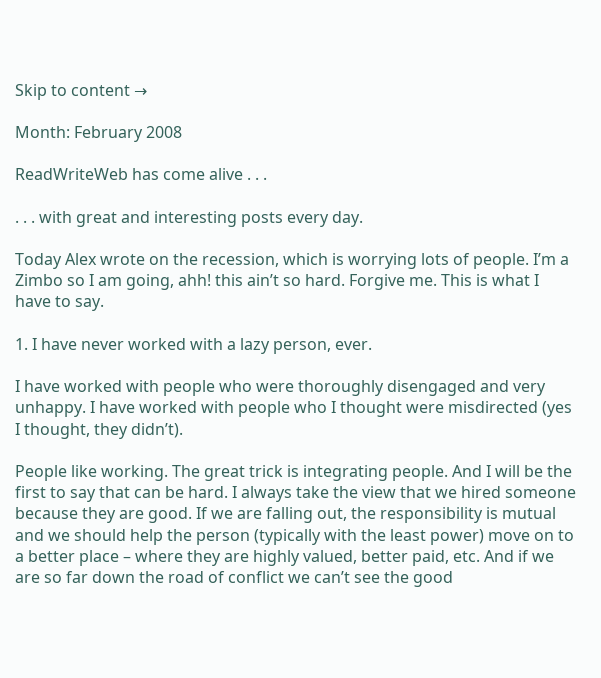Skip to content →

Month: February 2008

ReadWriteWeb has come alive . . .

. . . with great and interesting posts every day.

Today Alex wrote on the recession, which is worrying lots of people. I’m a Zimbo so I am going, ahh! this ain’t so hard. Forgive me. This is what I have to say.

1. I have never worked with a lazy person, ever.

I have worked with people who were thoroughly disengaged and very unhappy. I have worked with people who I thought were misdirected (yes I thought, they didn’t).

People like working. The great trick is integrating people. And I will be the first to say that can be hard. I always take the view that we hired someone because they are good. If we are falling out, the responsibility is mutual and we should help the person (typically with the least power) move on to a better place – where they are highly valued, better paid, etc. And if we are so far down the road of conflict we can’t see the good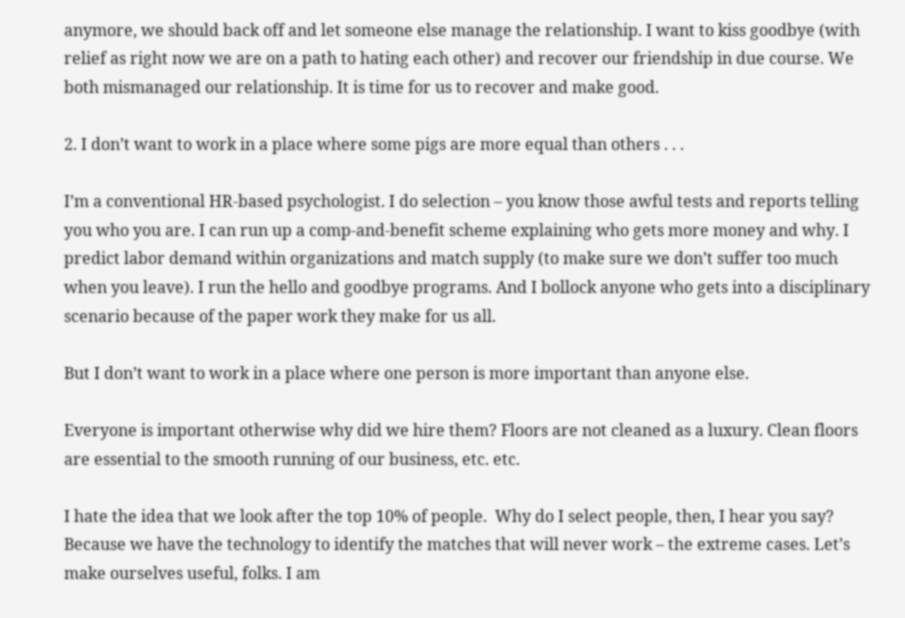anymore, we should back off and let someone else manage the relationship. I want to kiss goodbye (with relief as right now we are on a path to hating each other) and recover our friendship in due course. We both mismanaged our relationship. It is time for us to recover and make good.

2. I don’t want to work in a place where some pigs are more equal than others . . .

I’m a conventional HR-based psychologist. I do selection – you know those awful tests and reports telling you who you are. I can run up a comp-and-benefit scheme explaining who gets more money and why. I predict labor demand within organizations and match supply (to make sure we don’t suffer too much when you leave). I run the hello and goodbye programs. And I bollock anyone who gets into a disciplinary scenario because of the paper work they make for us all.

But I don’t want to work in a place where one person is more important than anyone else.

Everyone is important otherwise why did we hire them? Floors are not cleaned as a luxury. Clean floors are essential to the smooth running of our business, etc. etc.

I hate the idea that we look after the top 10% of people.  Why do I select people, then, I hear you say? Because we have the technology to identify the matches that will never work – the extreme cases. Let’s make ourselves useful, folks. I am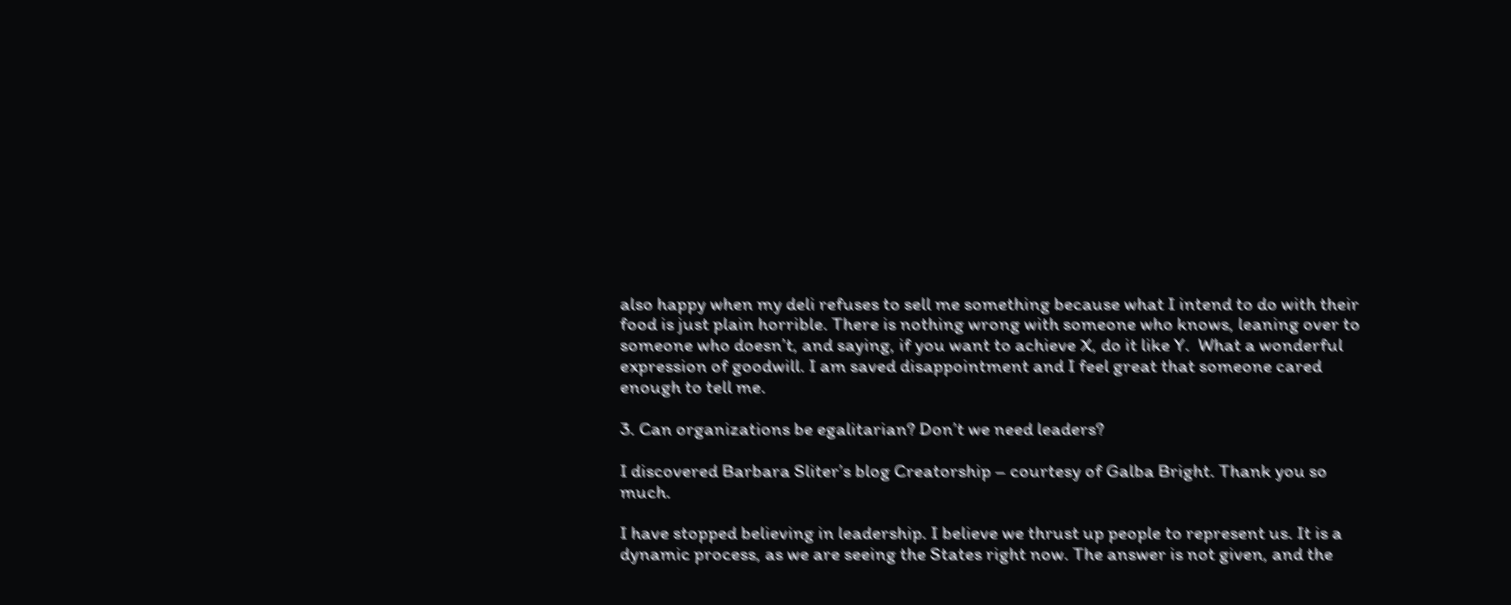also happy when my deli refuses to sell me something because what I intend to do with their food is just plain horrible. There is nothing wrong with someone who knows, leaning over to someone who doesn’t, and saying, if you want to achieve X, do it like Y.  What a wonderful expression of goodwill. I am saved disappointment and I feel great that someone cared enough to tell me.

3. Can organizations be egalitarian? Don’t we need leaders?

I discovered Barbara Sliter’s blog Creatorship – courtesy of Galba Bright. Thank you so much.

I have stopped believing in leadership. I believe we thrust up people to represent us. It is a dynamic process, as we are seeing the States right now. The answer is not given, and the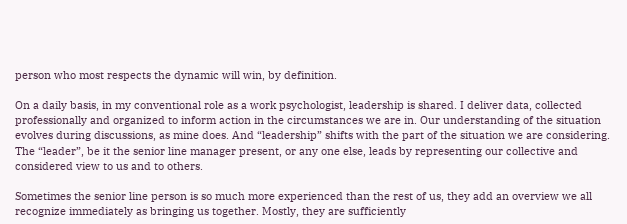person who most respects the dynamic will win, by definition.

On a daily basis, in my conventional role as a work psychologist, leadership is shared. I deliver data, collected professionally and organized to inform action in the circumstances we are in. Our understanding of the situation evolves during discussions, as mine does. And “leadership” shifts with the part of the situation we are considering. The “leader”, be it the senior line manager present, or any one else, leads by representing our collective and considered view to us and to others.

Sometimes the senior line person is so much more experienced than the rest of us, they add an overview we all recognize immediately as bringing us together. Mostly, they are sufficiently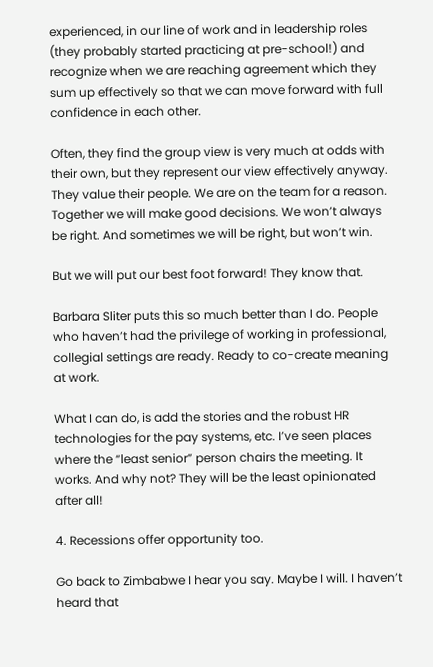experienced, in our line of work and in leadership roles (they probably started practicing at pre-school!) and recognize when we are reaching agreement which they sum up effectively so that we can move forward with full confidence in each other.

Often, they find the group view is very much at odds with their own, but they represent our view effectively anyway. They value their people. We are on the team for a reason. Together we will make good decisions. We won’t always be right. And sometimes we will be right, but won’t win.

But we will put our best foot forward! They know that.

Barbara Sliter puts this so much better than I do. People who haven’t had the privilege of working in professional, collegial settings are ready. Ready to co-create meaning at work.

What I can do, is add the stories and the robust HR technologies for the pay systems, etc. I’ve seen places where the “least senior” person chairs the meeting. It works. And why not? They will be the least opinionated after all!

4. Recessions offer opportunity too.

Go back to Zimbabwe I hear you say. Maybe I will. I haven’t heard that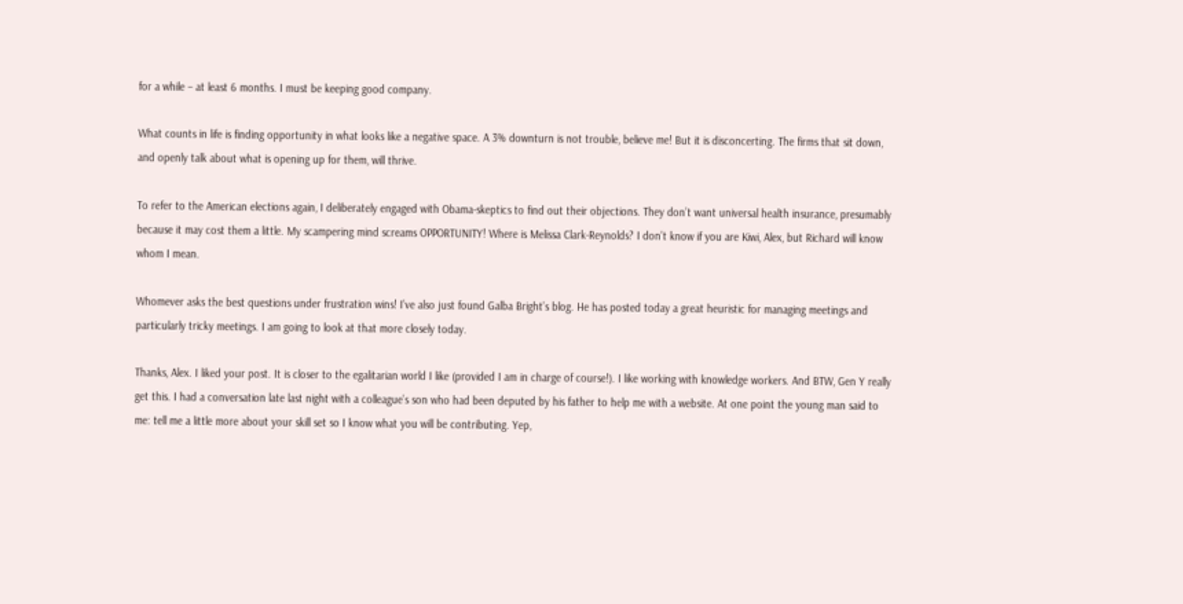for a while – at least 6 months. I must be keeping good company.

What counts in life is finding opportunity in what looks like a negative space. A 3% downturn is not trouble, believe me! But it is disconcerting. The firms that sit down, and openly talk about what is opening up for them, will thrive.

To refer to the American elections again, I deliberately engaged with Obama-skeptics to find out their objections. They don’t want universal health insurance, presumably because it may cost them a little. My scampering mind screams OPPORTUNITY! Where is Melissa Clark-Reynolds? I don’t know if you are Kiwi, Alex, but Richard will know whom I mean.

Whomever asks the best questions under frustration wins! I’ve also just found Galba Bright’s blog. He has posted today a great heuristic for managing meetings and particularly tricky meetings. I am going to look at that more closely today.

Thanks, Alex. I liked your post. It is closer to the egalitarian world I like (provided I am in charge of course!). I like working with knowledge workers. And BTW, Gen Y really get this. I had a conversation late last night with a colleague’s son who had been deputed by his father to help me with a website. At one point the young man said to me: tell me a little more about your skill set so I know what you will be contributing. Yep,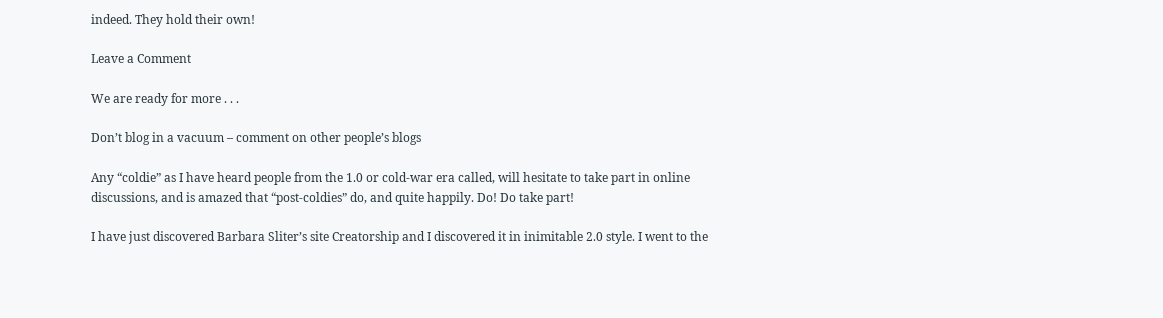indeed. They hold their own!

Leave a Comment

We are ready for more . . .

Don’t blog in a vacuum – comment on other people’s blogs

Any “coldie” as I have heard people from the 1.0 or cold-war era called, will hesitate to take part in online discussions, and is amazed that “post-coldies” do, and quite happily. Do! Do take part!

I have just discovered Barbara Sliter’s site Creatorship and I discovered it in inimitable 2.0 style. I went to the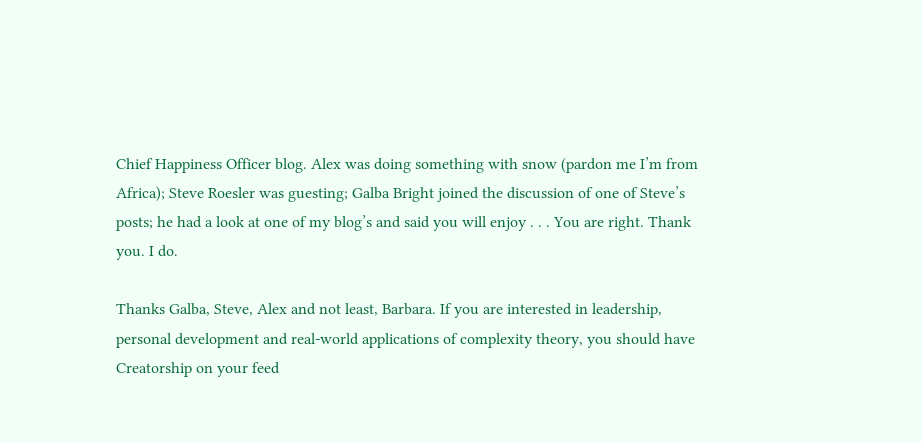Chief Happiness Officer blog. Alex was doing something with snow (pardon me I’m from Africa); Steve Roesler was guesting; Galba Bright joined the discussion of one of Steve’s posts; he had a look at one of my blog’s and said you will enjoy . . . You are right. Thank you. I do.

Thanks Galba, Steve, Alex and not least, Barbara. If you are interested in leadership, personal development and real-world applications of complexity theory, you should have Creatorship on your feed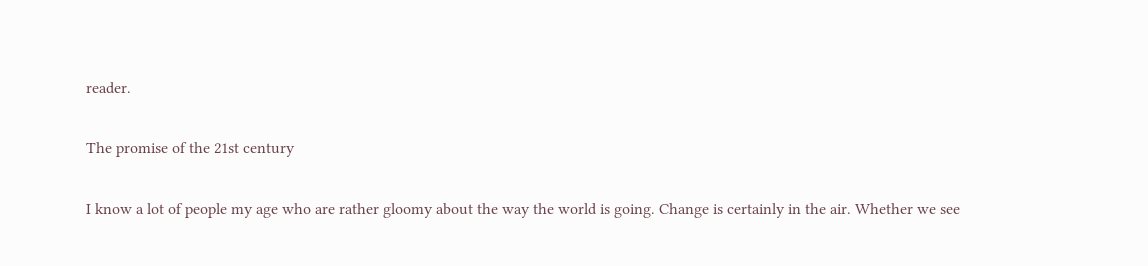reader.

The promise of the 21st century

I know a lot of people my age who are rather gloomy about the way the world is going. Change is certainly in the air. Whether we see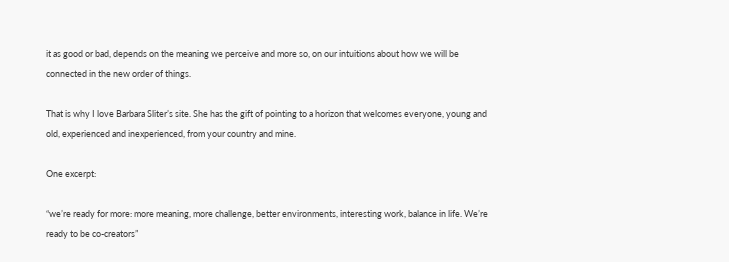it as good or bad, depends on the meaning we perceive and more so, on our intuitions about how we will be connected in the new order of things.

That is why I love Barbara Sliter’s site. She has the gift of pointing to a horizon that welcomes everyone, young and old, experienced and inexperienced, from your country and mine.

One excerpt:

“we’re ready for more: more meaning, more challenge, better environments, interesting work, balance in life. We’re ready to be co-creators”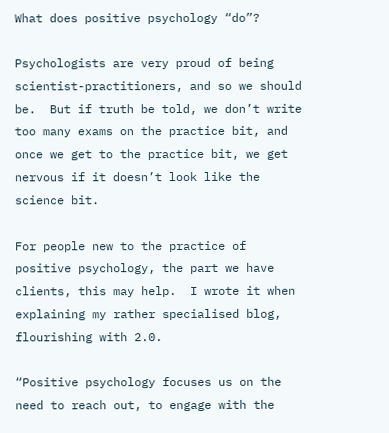What does positive psychology “do”?

Psychologists are very proud of being scientist-practitioners, and so we should be.  But if truth be told, we don’t write too many exams on the practice bit, and once we get to the practice bit, we get nervous if it doesn’t look like the science bit.

For people new to the practice of positive psychology, the part we have clients, this may help.  I wrote it when explaining my rather specialised blog, flourishing with 2.0.

“Positive psychology focuses us on the need to reach out, to engage with the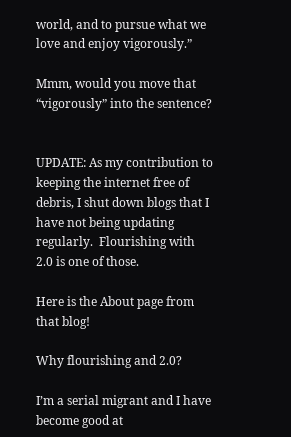world, and to pursue what we love and enjoy vigorously.”

Mmm, would you move that “vigorously” into the sentence?


UPDATE: As my contribution to keeping the internet free of debris, I shut down blogs that I have not being updating regularly.  Flourishing with 2.0 is one of those.

Here is the About page from that blog!

Why flourishing and 2.0?

I’m a serial migrant and I have become good at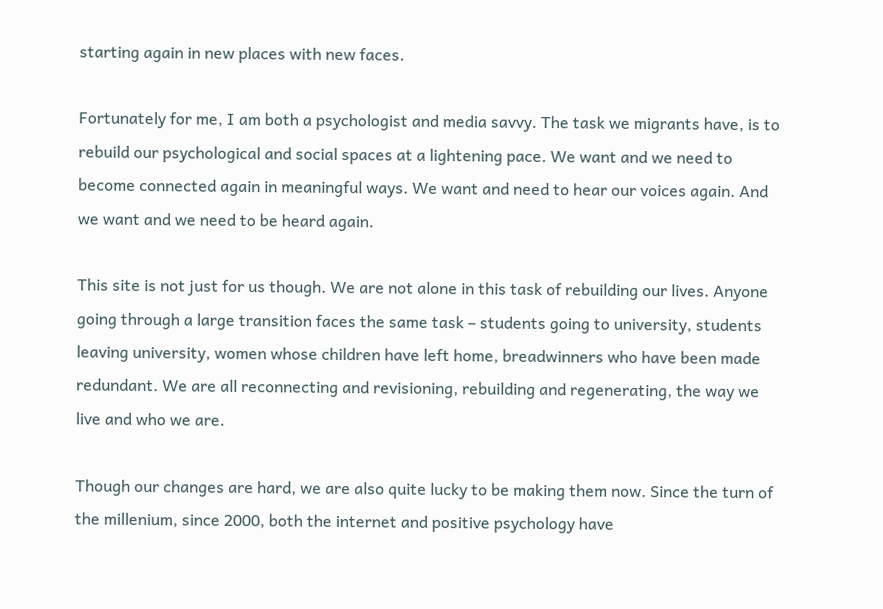starting again in new places with new faces.

Fortunately for me, I am both a psychologist and media savvy. The task we migrants have, is to rebuild our psychological and social spaces at a lightening pace. We want and we need to become connected again in meaningful ways. We want and need to hear our voices again. And we want and we need to be heard again.

This site is not just for us though. We are not alone in this task of rebuilding our lives. Anyone going through a large transition faces the same task – students going to university, students leaving university, women whose children have left home, breadwinners who have been made redundant. We are all reconnecting and revisioning, rebuilding and regenerating, the way we live and who we are.

Though our changes are hard, we are also quite lucky to be making them now. Since the turn of the millenium, since 2000, both the internet and positive psychology have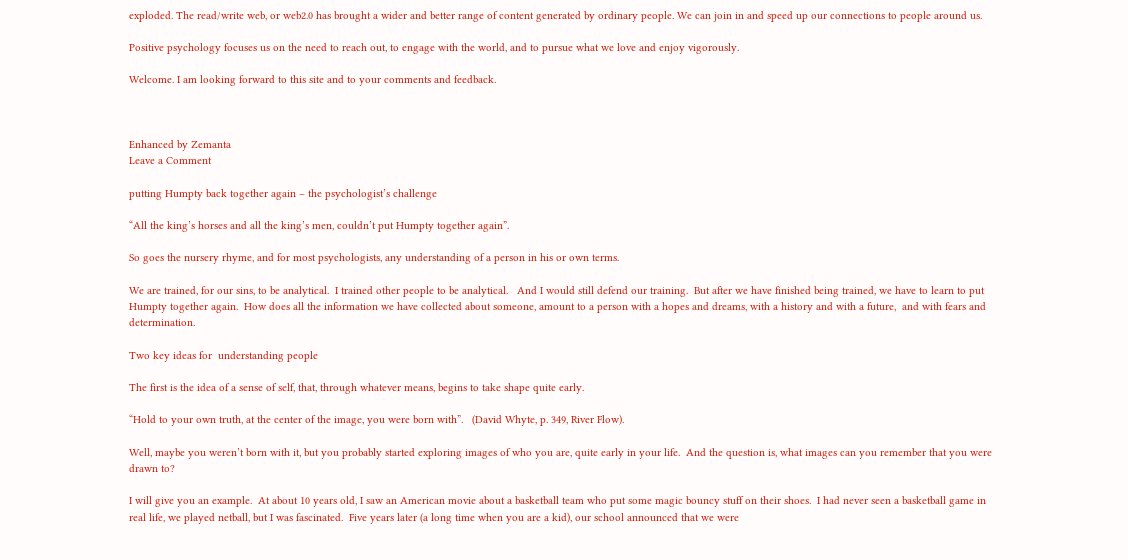exploded. The read/write web, or web2.0 has brought a wider and better range of content generated by ordinary people. We can join in and speed up our connections to people around us.

Positive psychology focuses us on the need to reach out, to engage with the world, and to pursue what we love and enjoy vigorously.

Welcome. I am looking forward to this site and to your comments and feedback.



Enhanced by Zemanta
Leave a Comment

putting Humpty back together again – the psychologist’s challenge

“All the king’s horses and all the king’s men, couldn’t put Humpty together again”.

So goes the nursery rhyme, and for most psychologists, any understanding of a person in his or own terms.

We are trained, for our sins, to be analytical.  I trained other people to be analytical.   And I would still defend our training.  But after we have finished being trained, we have to learn to put Humpty together again.  How does all the information we have collected about someone, amount to a person with a hopes and dreams, with a history and with a future,  and with fears and determination.

Two key ideas for  understanding people

The first is the idea of a sense of self, that, through whatever means, begins to take shape quite early.

“Hold to your own truth, at the center of the image, you were born with”.   (David Whyte, p. 349, River Flow).

Well, maybe you weren’t born with it, but you probably started exploring images of who you are, quite early in your life.  And the question is, what images can you remember that you were drawn to?

I will give you an example.  At about 10 years old, I saw an American movie about a basketball team who put some magic bouncy stuff on their shoes.  I had never seen a basketball game in real life, we played netball, but I was fascinated.  Five years later (a long time when you are a kid), our school announced that we were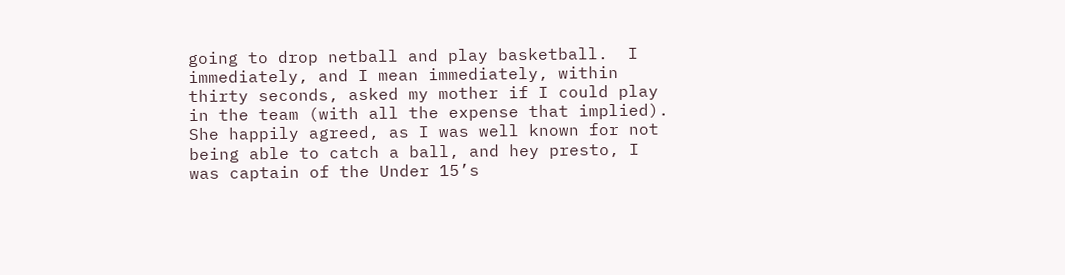going to drop netball and play basketball.  I immediately, and I mean immediately, within thirty seconds, asked my mother if I could play in the team (with all the expense that implied).  She happily agreed, as I was well known for not being able to catch a ball, and hey presto, I was captain of the Under 15’s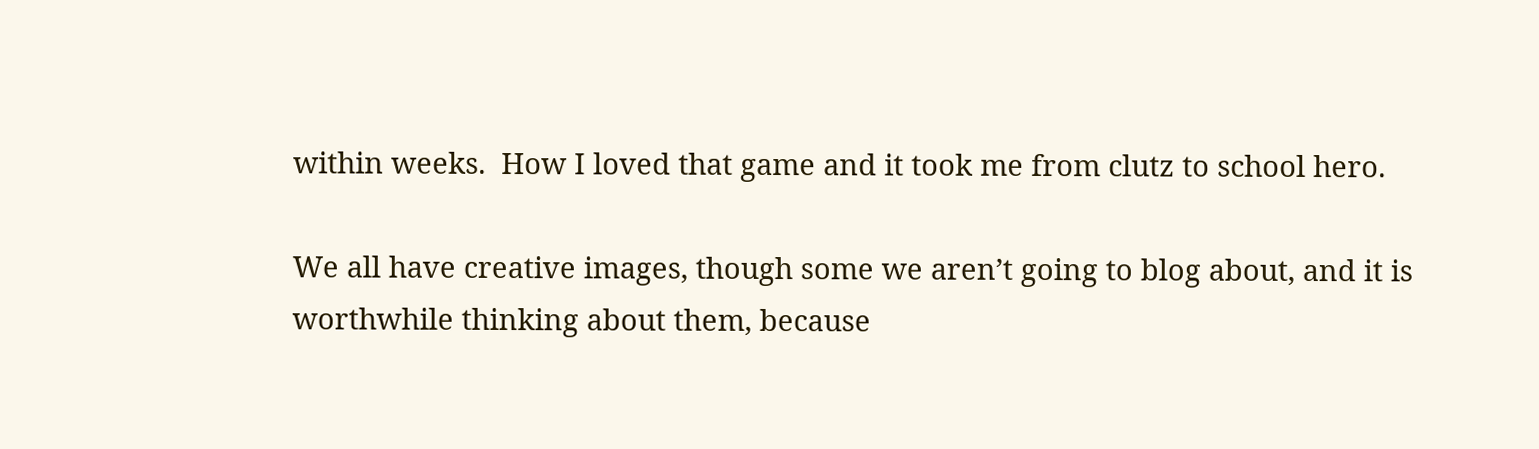within weeks.  How I loved that game and it took me from clutz to school hero.

We all have creative images, though some we aren’t going to blog about, and it is worthwhile thinking about them, because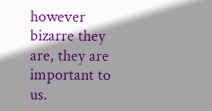however bizarre they are, they are important to us.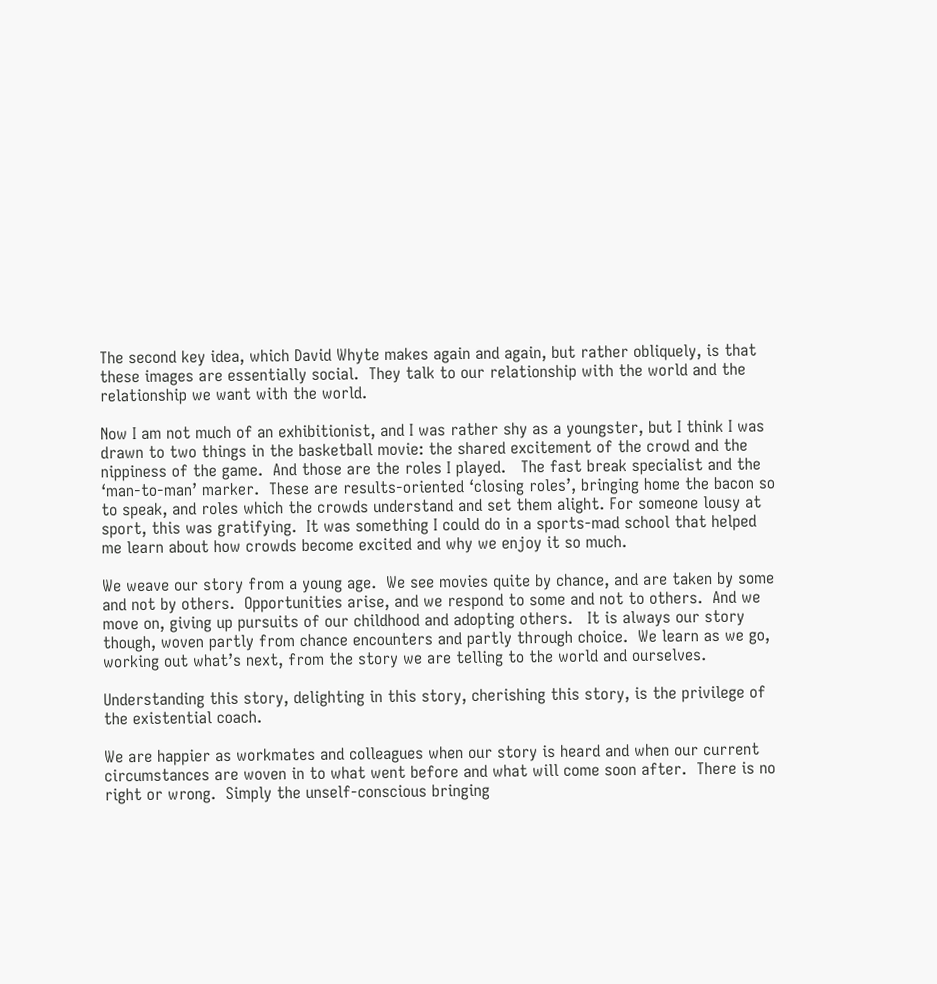The second key idea, which David Whyte makes again and again, but rather obliquely, is that these images are essentially social.  They talk to our relationship with the world and the relationship we want with the world.

Now I am not much of an exhibitionist, and I was rather shy as a youngster, but I think I was drawn to two things in the basketball movie: the shared excitement of the crowd and the nippiness of the game.  And those are the roles I played.   The fast break specialist and the ‘man-to-man’ marker.  These are results-oriented ‘closing roles’, bringing home the bacon so to speak, and roles which the crowds understand and set them alight. For someone lousy at sport, this was gratifying.  It was something I could do in a sports-mad school that helped me learn about how crowds become excited and why we enjoy it so much.

We weave our story from a young age.  We see movies quite by chance, and are taken by some and not by others.  Opportunities arise, and we respond to some and not to others.  And we move on, giving up pursuits of our childhood and adopting others.   It is always our story though, woven partly from chance encounters and partly through choice.  We learn as we go, working out what’s next, from the story we are telling to the world and ourselves.

Understanding this story, delighting in this story, cherishing this story, is the privilege of the existential coach.

We are happier as workmates and colleagues when our story is heard and when our current circumstances are woven in to what went before and what will come soon after.  There is no right or wrong.  Simply the unself-conscious bringing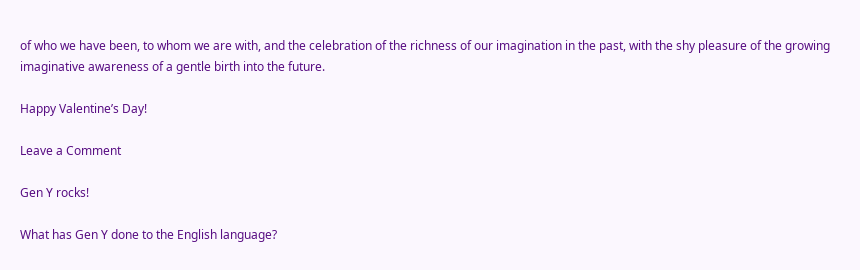of who we have been, to whom we are with, and the celebration of the richness of our imagination in the past, with the shy pleasure of the growing imaginative awareness of a gentle birth into the future.

Happy Valentine’s Day!

Leave a Comment

Gen Y rocks!

What has Gen Y done to the English language?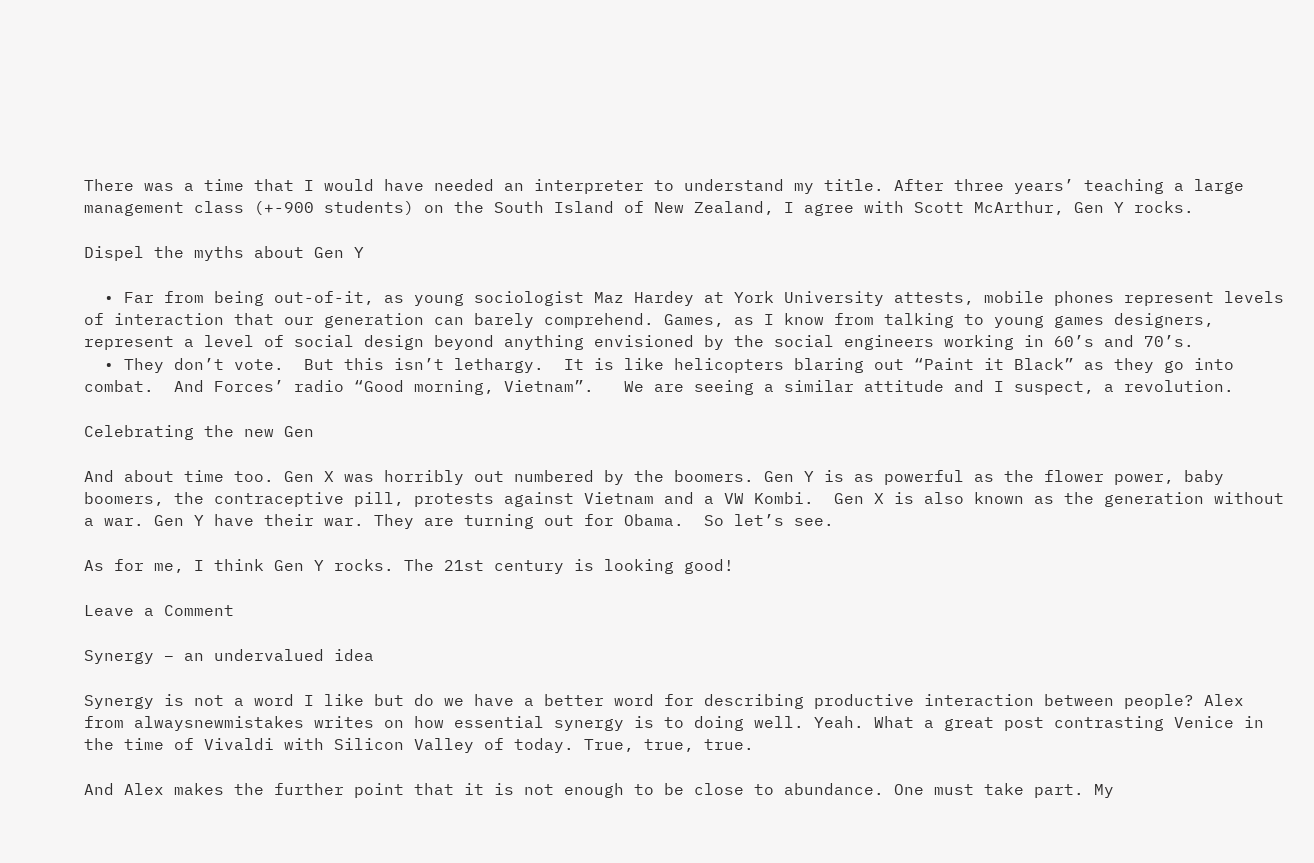There was a time that I would have needed an interpreter to understand my title. After three years’ teaching a large management class (+-900 students) on the South Island of New Zealand, I agree with Scott McArthur, Gen Y rocks.

Dispel the myths about Gen Y

  • Far from being out-of-it, as young sociologist Maz Hardey at York University attests, mobile phones represent levels of interaction that our generation can barely comprehend. Games, as I know from talking to young games designers, represent a level of social design beyond anything envisioned by the social engineers working in 60’s and 70’s.
  • They don’t vote.  But this isn’t lethargy.  It is like helicopters blaring out “Paint it Black” as they go into combat.  And Forces’ radio “Good morning, Vietnam”.   We are seeing a similar attitude and I suspect, a revolution.

Celebrating the new Gen

And about time too. Gen X was horribly out numbered by the boomers. Gen Y is as powerful as the flower power, baby boomers, the contraceptive pill, protests against Vietnam and a VW Kombi.  Gen X is also known as the generation without a war. Gen Y have their war. They are turning out for Obama.  So let’s see.

As for me, I think Gen Y rocks. The 21st century is looking good!

Leave a Comment

Synergy – an undervalued idea

Synergy is not a word I like but do we have a better word for describing productive interaction between people? Alex from alwaysnewmistakes writes on how essential synergy is to doing well. Yeah. What a great post contrasting Venice in the time of Vivaldi with Silicon Valley of today. True, true, true.

And Alex makes the further point that it is not enough to be close to abundance. One must take part. My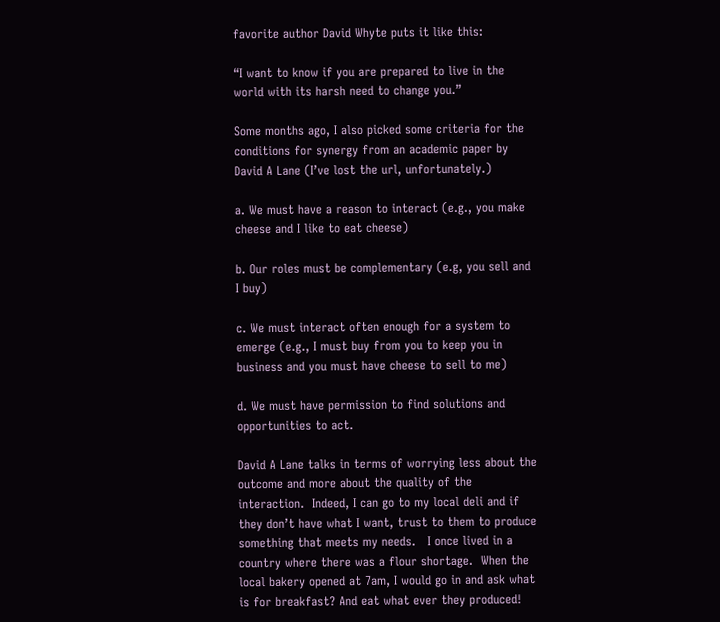favorite author David Whyte puts it like this:

“I want to know if you are prepared to live in the world with its harsh need to change you.”

Some months ago, I also picked some criteria for the conditions for synergy from an academic paper by David A Lane (I’ve lost the url, unfortunately.)

a. We must have a reason to interact (e.g., you make cheese and I like to eat cheese)

b. Our roles must be complementary (e.g, you sell and I buy)

c. We must interact often enough for a system to emerge (e.g., I must buy from you to keep you in business and you must have cheese to sell to me)

d. We must have permission to find solutions and opportunities to act.

David A Lane talks in terms of worrying less about the outcome and more about the quality of the interaction.  Indeed, I can go to my local deli and if they don’t have what I want, trust to them to produce something that meets my needs.   I once lived in a country where there was a flour shortage.  When the local bakery opened at 7am, I would go in and ask what is for breakfast? And eat what ever they produced!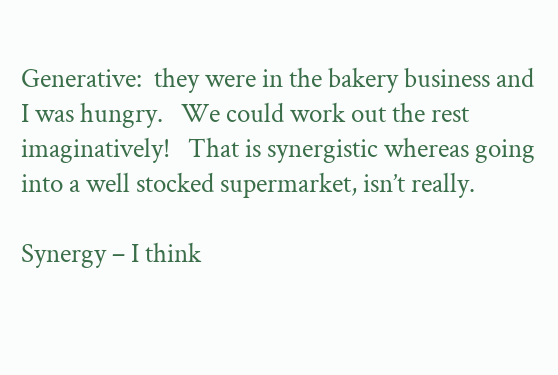Generative:  they were in the bakery business and I was hungry.   We could work out the rest imaginatively!   That is synergistic whereas going into a well stocked supermarket, isn’t really.

Synergy – I think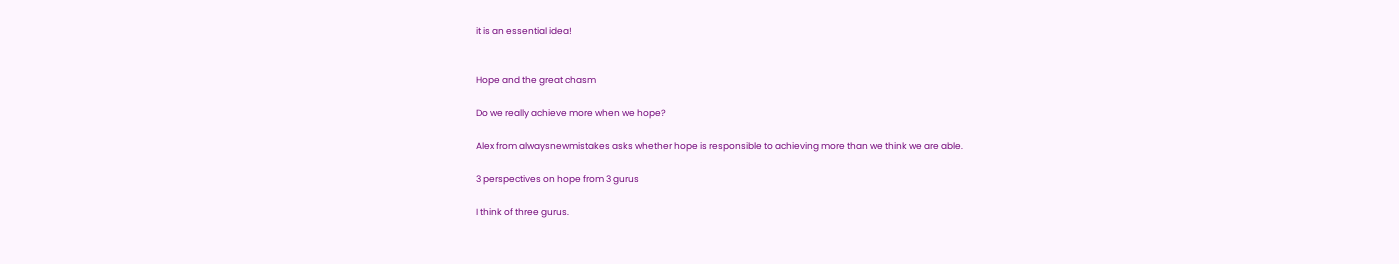it is an essential idea!


Hope and the great chasm

Do we really achieve more when we hope?

Alex from alwaysnewmistakes asks whether hope is responsible to achieving more than we think we are able.

3 perspectives on hope from 3 gurus

I think of three gurus.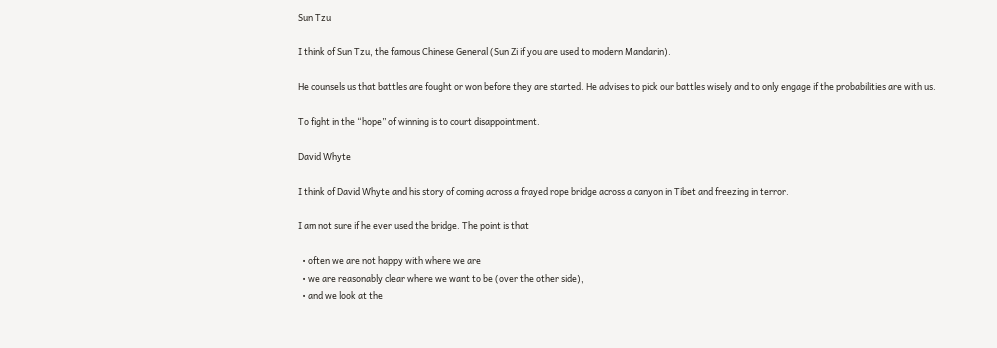Sun Tzu

I think of Sun Tzu, the famous Chinese General (Sun Zi if you are used to modern Mandarin).

He counsels us that battles are fought or won before they are started. He advises to pick our battles wisely and to only engage if the probabilities are with us.

To fight in the “hope” of winning is to court disappointment.

David Whyte

I think of David Whyte and his story of coming across a frayed rope bridge across a canyon in Tibet and freezing in terror.

I am not sure if he ever used the bridge. The point is that

  • often we are not happy with where we are
  • we are reasonably clear where we want to be (over the other side),
  • and we look at the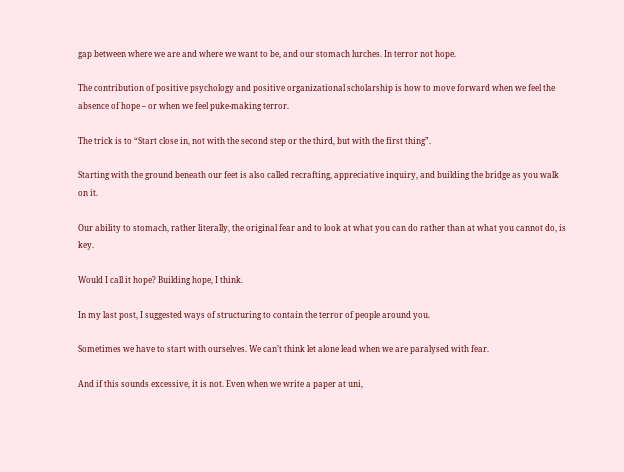gap between where we are and where we want to be, and our stomach lurches. In terror not hope.

The contribution of positive psychology and positive organizational scholarship is how to move forward when we feel the absence of hope – or when we feel puke-making terror.

The trick is to “Start close in, not with the second step or the third, but with the first thing”.

Starting with the ground beneath our feet is also called recrafting, appreciative inquiry, and building the bridge as you walk on it.

Our ability to stomach, rather literally, the original fear and to look at what you can do rather than at what you cannot do, is key.

Would I call it hope? Building hope, I think.

In my last post, I suggested ways of structuring to contain the terror of people around you.

Sometimes we have to start with ourselves. We can’t think let alone lead when we are paralysed with fear.

And if this sounds excessive, it is not. Even when we write a paper at uni,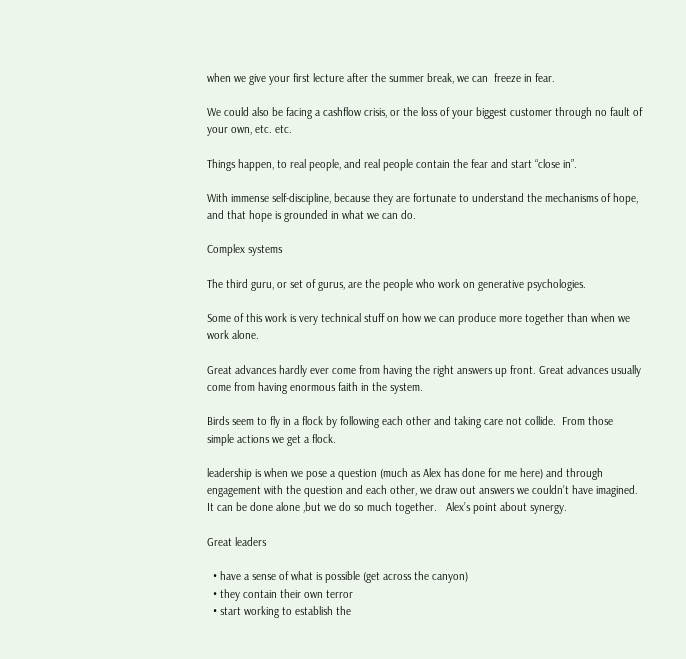when we give your first lecture after the summer break, we can  freeze in fear.

We could also be facing a cashflow crisis, or the loss of your biggest customer through no fault of your own, etc. etc.

Things happen, to real people, and real people contain the fear and start “close in”.

With immense self-discipline, because they are fortunate to understand the mechanisms of hope, and that hope is grounded in what we can do.

Complex systems

The third guru, or set of gurus, are the people who work on generative psychologies.

Some of this work is very technical stuff on how we can produce more together than when we work alone.

Great advances hardly ever come from having the right answers up front. Great advances usually come from having enormous faith in the system.

Birds seem to fly in a flock by following each other and taking care not collide.  From those simple actions we get a flock.

leadership is when we pose a question (much as Alex has done for me here) and through engagement with the question and each other, we draw out answers we couldn’t have imagined. It can be done alone ,but we do so much together.   Alex’s point about synergy.

Great leaders

  • have a sense of what is possible (get across the canyon)
  • they contain their own terror
  • start working to establish the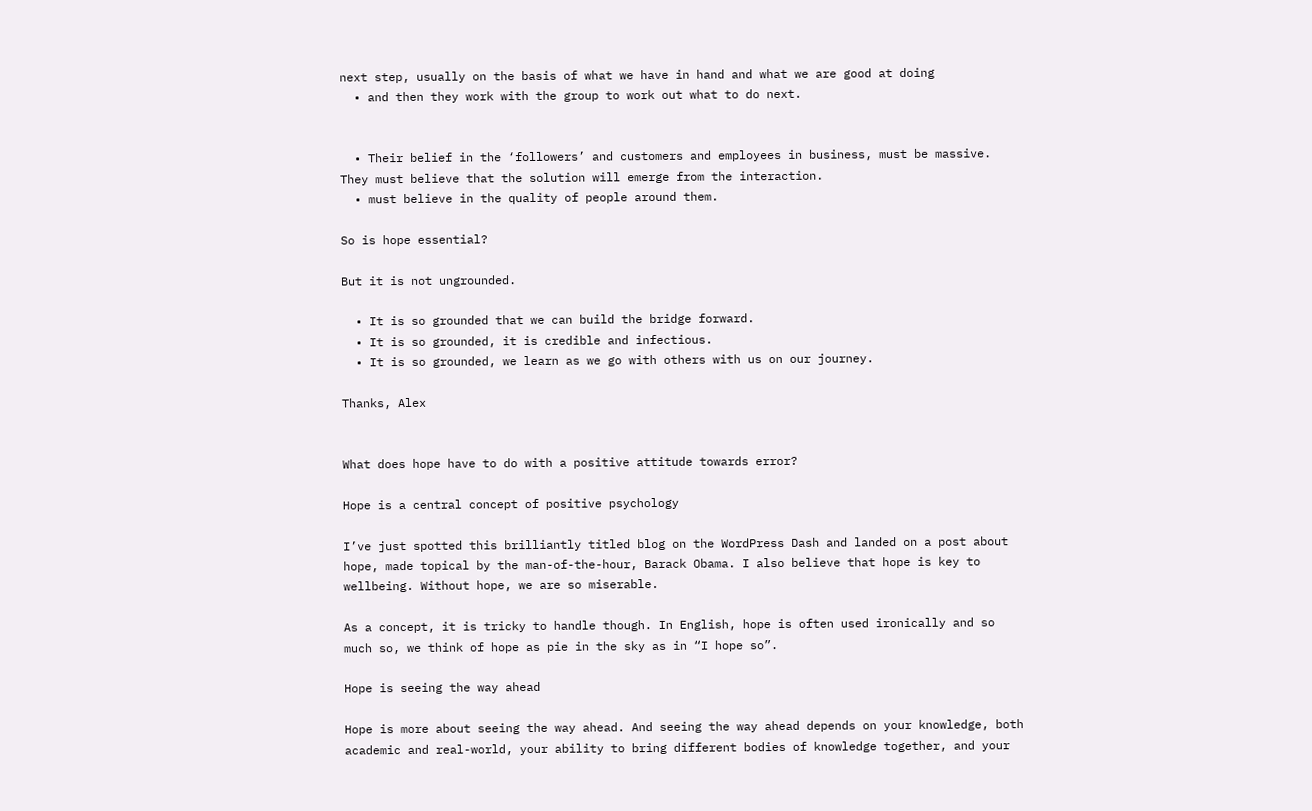next step, usually on the basis of what we have in hand and what we are good at doing
  • and then they work with the group to work out what to do next.


  • Their belief in the ‘followers’ and customers and employees in business, must be massive. They must believe that the solution will emerge from the interaction.
  • must believe in the quality of people around them.

So is hope essential?

But it is not ungrounded.

  • It is so grounded that we can build the bridge forward.
  • It is so grounded, it is credible and infectious.
  • It is so grounded, we learn as we go with others with us on our journey.

Thanks, Alex


What does hope have to do with a positive attitude towards error?

Hope is a central concept of positive psychology

I’ve just spotted this brilliantly titled blog on the WordPress Dash and landed on a post about hope, made topical by the man-of-the-hour, Barack Obama. I also believe that hope is key to wellbeing. Without hope, we are so miserable.

As a concept, it is tricky to handle though. In English, hope is often used ironically and so much so, we think of hope as pie in the sky as in “I hope so”.

Hope is seeing the way ahead

Hope is more about seeing the way ahead. And seeing the way ahead depends on your knowledge, both academic and real-world, your ability to bring different bodies of knowledge together, and your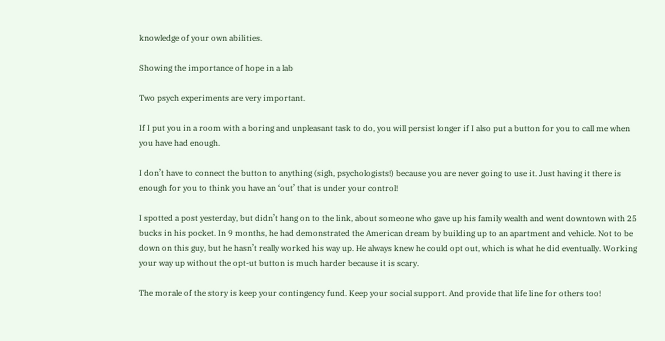knowledge of your own abilities.

Showing the importance of hope in a lab

Two psych experiments are very important.

If I put you in a room with a boring and unpleasant task to do, you will persist longer if I also put a button for you to call me when you have had enough.

I don’t have to connect the button to anything (sigh, psychologists!) because you are never going to use it. Just having it there is enough for you to think you have an ‘out’ that is under your control!

I spotted a post yesterday, but didn’t hang on to the link, about someone who gave up his family wealth and went downtown with 25 bucks in his pocket. In 9 months, he had demonstrated the American dream by building up to an apartment and vehicle. Not to be down on this guy, but he hasn’t really worked his way up. He always knew he could opt out, which is what he did eventually. Working your way up without the opt-ut button is much harder because it is scary.

The morale of the story is keep your contingency fund. Keep your social support. And provide that life line for others too!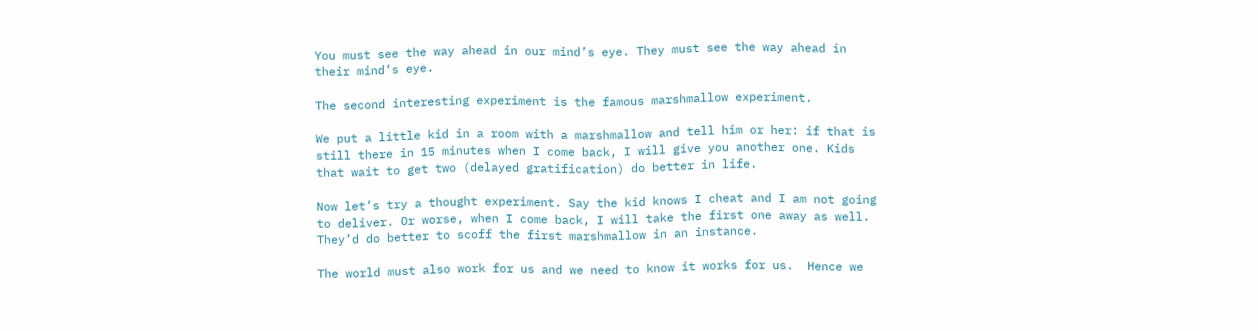You must see the way ahead in our mind’s eye. They must see the way ahead in their mind’s eye.

The second interesting experiment is the famous marshmallow experiment.

We put a little kid in a room with a marshmallow and tell him or her: if that is still there in 15 minutes when I come back, I will give you another one. Kids that wait to get two (delayed gratification) do better in life.

Now let’s try a thought experiment. Say the kid knows I cheat and I am not going to deliver. Or worse, when I come back, I will take the first one away as well. They’d do better to scoff the first marshmallow in an instance.

The world must also work for us and we need to know it works for us.  Hence we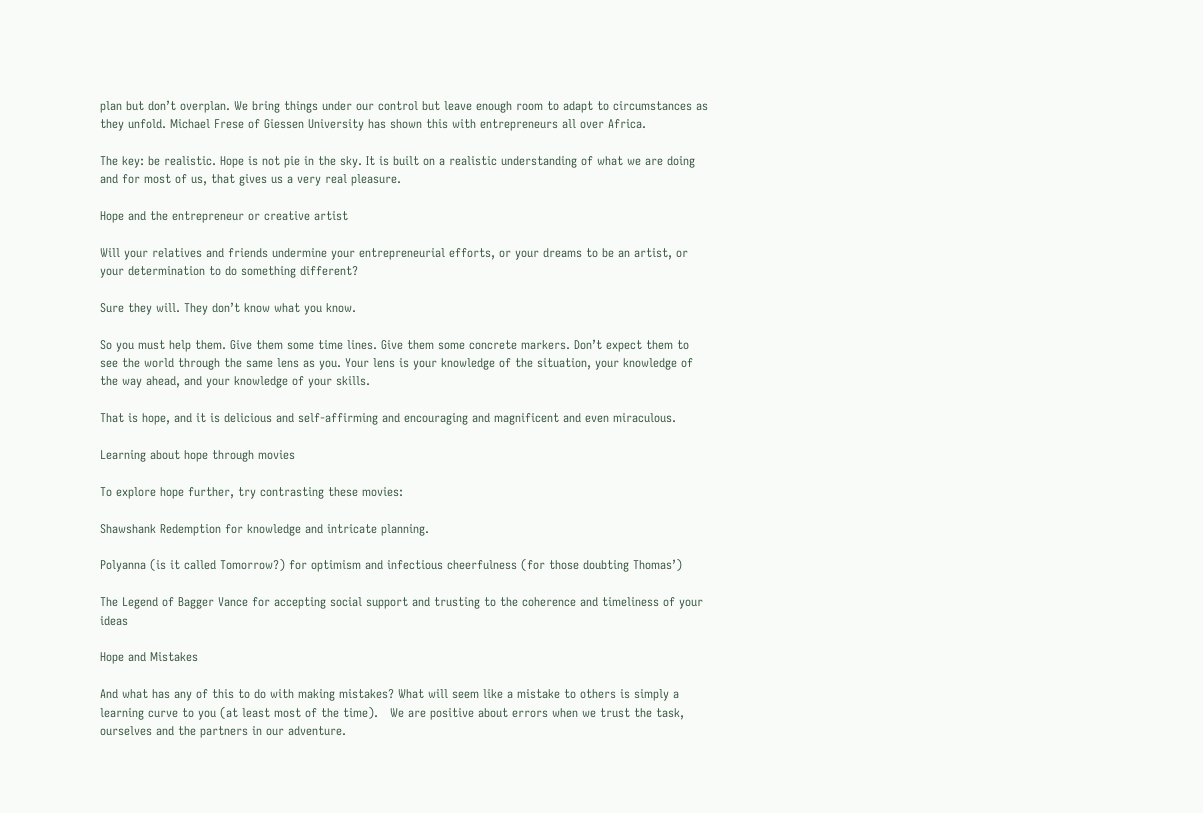plan but don’t overplan. We bring things under our control but leave enough room to adapt to circumstances as they unfold. Michael Frese of Giessen University has shown this with entrepreneurs all over Africa.

The key: be realistic. Hope is not pie in the sky. It is built on a realistic understanding of what we are doing and for most of us, that gives us a very real pleasure.

Hope and the entrepreneur or creative artist

Will your relatives and friends undermine your entrepreneurial efforts, or your dreams to be an artist, or your determination to do something different?

Sure they will. They don’t know what you know.

So you must help them. Give them some time lines. Give them some concrete markers. Don’t expect them to see the world through the same lens as you. Your lens is your knowledge of the situation, your knowledge of the way ahead, and your knowledge of your skills.

That is hope, and it is delicious and self-affirming and encouraging and magnificent and even miraculous.

Learning about hope through movies

To explore hope further, try contrasting these movies:

Shawshank Redemption for knowledge and intricate planning.

Polyanna (is it called Tomorrow?) for optimism and infectious cheerfulness (for those doubting Thomas’)

The Legend of Bagger Vance for accepting social support and trusting to the coherence and timeliness of your ideas

Hope and Mistakes

And what has any of this to do with making mistakes? What will seem like a mistake to others is simply a learning curve to you (at least most of the time).   We are positive about errors when we trust the task, ourselves and the partners in our adventure.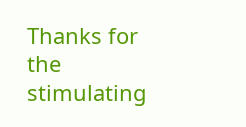Thanks for the stimulating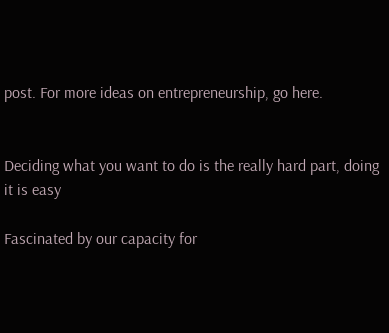post. For more ideas on entrepreneurship, go here.


Deciding what you want to do is the really hard part, doing it is easy

Fascinated by our capacity for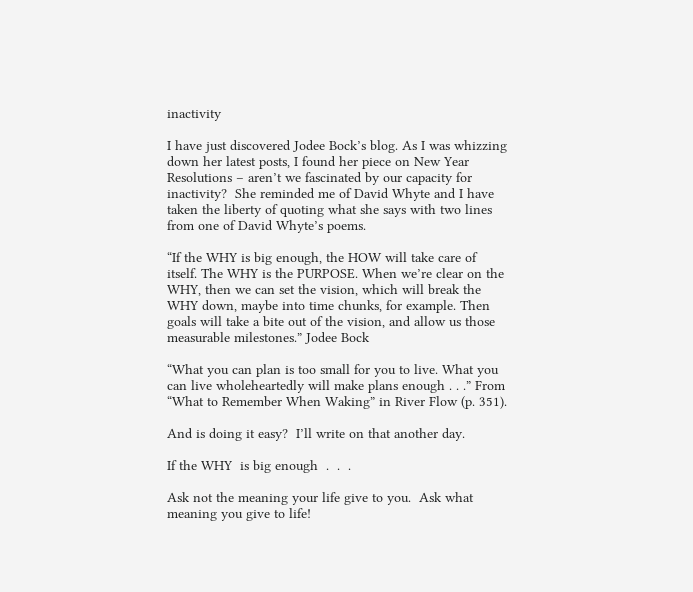inactivity

I have just discovered Jodee Bock’s blog. As I was whizzing down her latest posts, I found her piece on New Year Resolutions – aren’t we fascinated by our capacity for inactivity?  She reminded me of David Whyte and I have taken the liberty of quoting what she says with two lines from one of David Whyte’s poems.

“If the WHY is big enough, the HOW will take care of itself. The WHY is the PURPOSE. When we’re clear on the WHY, then we can set the vision, which will break the WHY down, maybe into time chunks, for example. Then goals will take a bite out of the vision, and allow us those measurable milestones.” Jodee Bock

“What you can plan is too small for you to live. What you can live wholeheartedly will make plans enough . . .” From “What to Remember When Waking” in River Flow (p. 351).

And is doing it easy?  I’ll write on that another day.

If the WHY  is big enough  .  .  .

Ask not the meaning your life give to you.  Ask what meaning you give to life!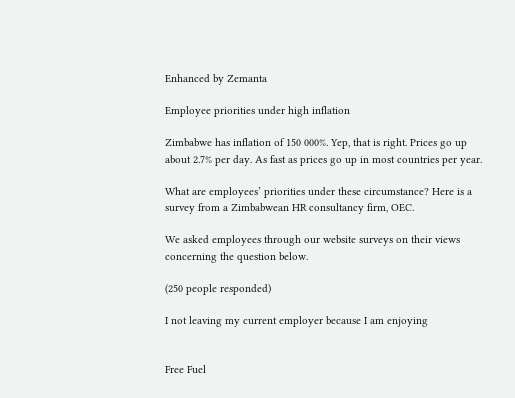Enhanced by Zemanta

Employee priorities under high inflation

Zimbabwe has inflation of 150 000%. Yep, that is right. Prices go up about 2.7% per day. As fast as prices go up in most countries per year.

What are employees’ priorities under these circumstance? Here is a survey from a Zimbabwean HR consultancy firm, OEC.

We asked employees through our website surveys on their views concerning the question below.

(250 people responded)

I not leaving my current employer because I am enjoying


Free Fuel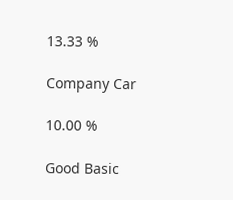13.33 %

Company Car

10.00 %

Good Basic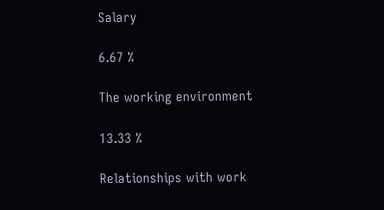Salary

6.67 %

The working environment

13.33 %

Relationships with work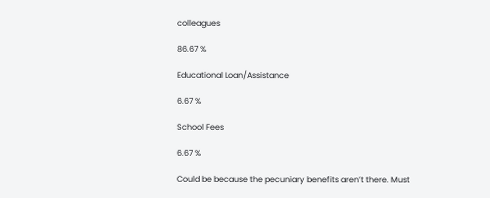colleagues

86.67 %

Educational Loan/Assistance

6.67 %

School Fees

6.67 %

Could be because the pecuniary benefits aren’t there. Must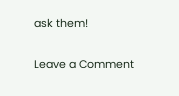ask them!

Leave a Comment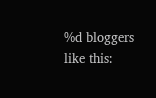%d bloggers like this: